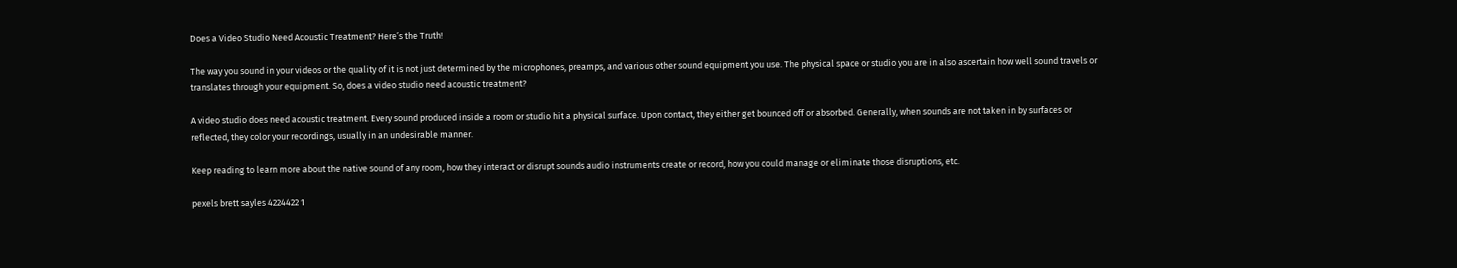Does a Video Studio Need Acoustic Treatment? Here’s the Truth!

The way you sound in your videos or the quality of it is not just determined by the microphones, preamps, and various other sound equipment you use. The physical space or studio you are in also ascertain how well sound travels or translates through your equipment. So, does a video studio need acoustic treatment?

A video studio does need acoustic treatment. Every sound produced inside a room or studio hit a physical surface. Upon contact, they either get bounced off or absorbed. Generally, when sounds are not taken in by surfaces or reflected, they color your recordings, usually in an undesirable manner.

Keep reading to learn more about the native sound of any room, how they interact or disrupt sounds audio instruments create or record, how you could manage or eliminate those disruptions, etc.

pexels brett sayles 4224422 1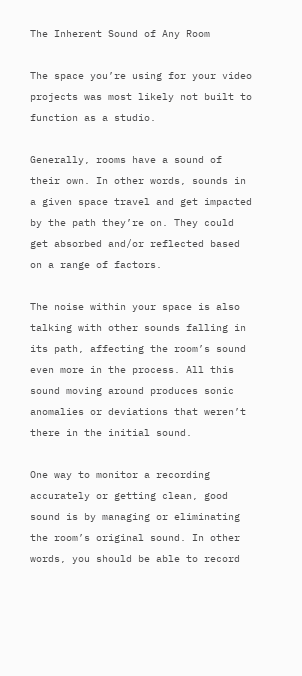The Inherent Sound of Any Room

The space you’re using for your video projects was most likely not built to function as a studio.

Generally, rooms have a sound of their own. In other words, sounds in a given space travel and get impacted by the path they’re on. They could get absorbed and/or reflected based on a range of factors.

The noise within your space is also talking with other sounds falling in its path, affecting the room’s sound even more in the process. All this sound moving around produces sonic anomalies or deviations that weren’t there in the initial sound.

One way to monitor a recording accurately or getting clean, good sound is by managing or eliminating the room’s original sound. In other words, you should be able to record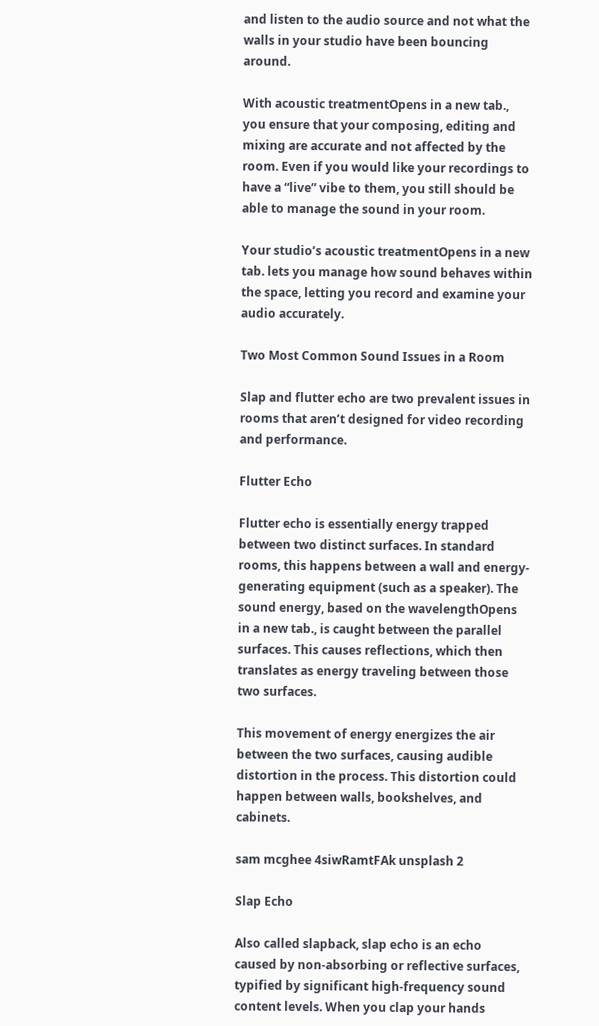and listen to the audio source and not what the walls in your studio have been bouncing around.

With acoustic treatmentOpens in a new tab., you ensure that your composing, editing and mixing are accurate and not affected by the room. Even if you would like your recordings to have a “live” vibe to them, you still should be able to manage the sound in your room.

Your studio’s acoustic treatmentOpens in a new tab. lets you manage how sound behaves within the space, letting you record and examine your audio accurately.

Two Most Common Sound Issues in a Room

Slap and flutter echo are two prevalent issues in rooms that aren’t designed for video recording and performance.

Flutter Echo

Flutter echo is essentially energy trapped between two distinct surfaces. In standard rooms, this happens between a wall and energy-generating equipment (such as a speaker). The sound energy, based on the wavelengthOpens in a new tab., is caught between the parallel surfaces. This causes reflections, which then translates as energy traveling between those two surfaces.

This movement of energy energizes the air between the two surfaces, causing audible distortion in the process. This distortion could happen between walls, bookshelves, and cabinets.

sam mcghee 4siwRamtFAk unsplash 2

Slap Echo

Also called slapback, slap echo is an echo caused by non-absorbing or reflective surfaces, typified by significant high-frequency sound content levels. When you clap your hands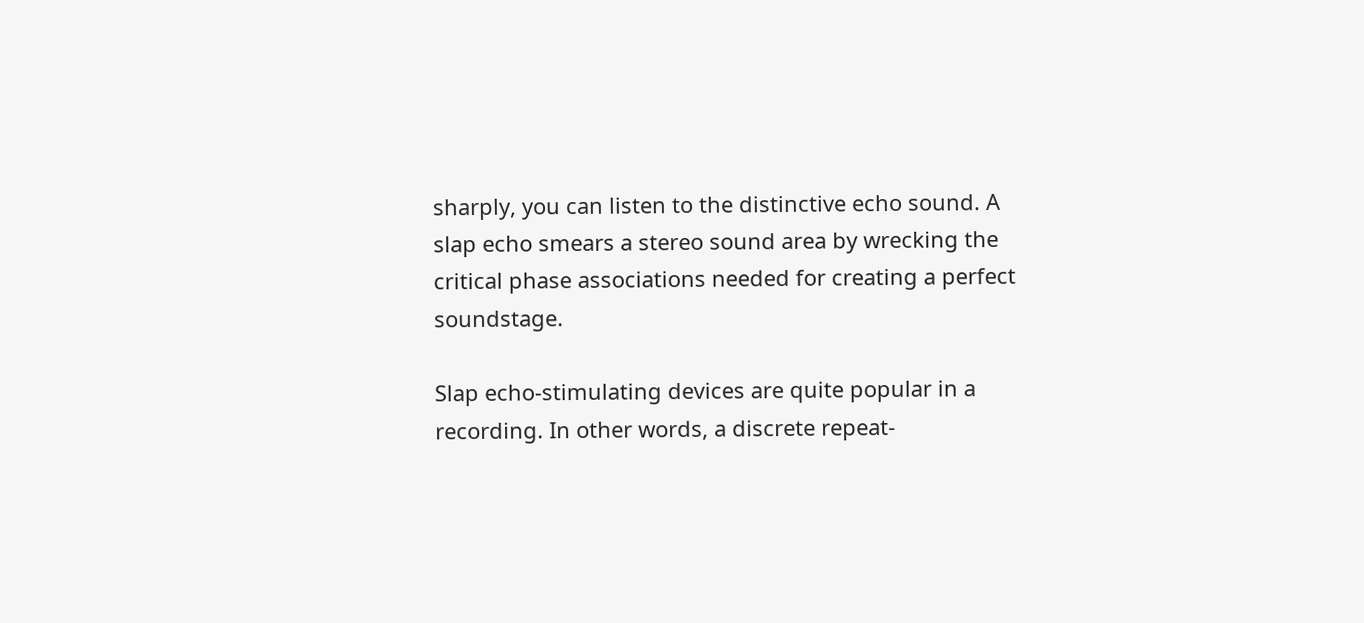sharply, you can listen to the distinctive echo sound. A slap echo smears a stereo sound area by wrecking the critical phase associations needed for creating a perfect soundstage.

Slap echo-stimulating devices are quite popular in a recording. In other words, a discrete repeat-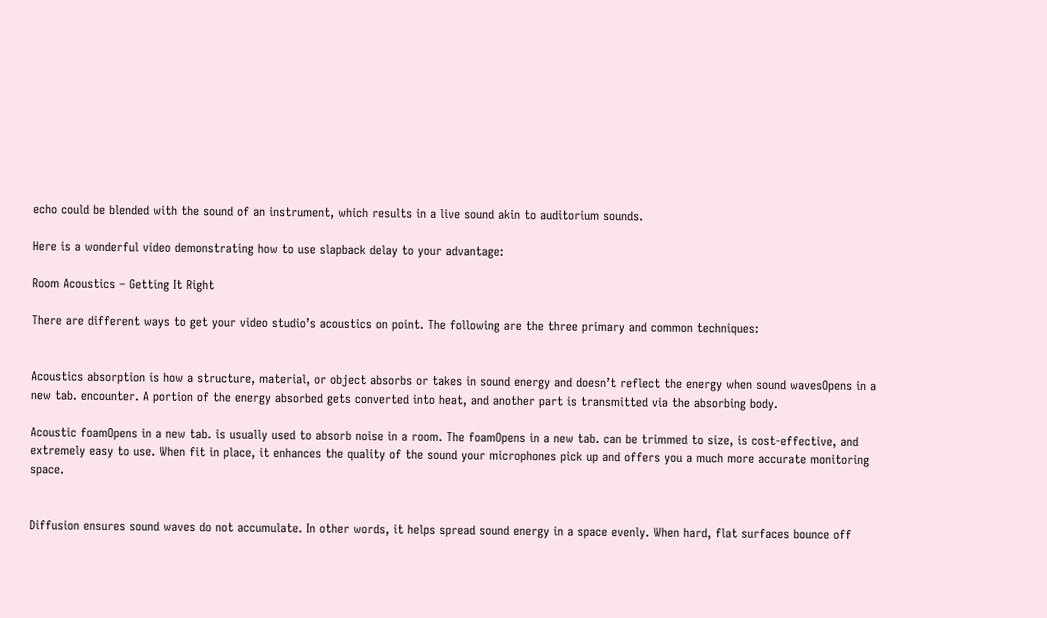echo could be blended with the sound of an instrument, which results in a live sound akin to auditorium sounds.

Here is a wonderful video demonstrating how to use slapback delay to your advantage:

Room Acoustics – Getting It Right

There are different ways to get your video studio’s acoustics on point. The following are the three primary and common techniques:


Acoustics absorption is how a structure, material, or object absorbs or takes in sound energy and doesn’t reflect the energy when sound wavesOpens in a new tab. encounter. A portion of the energy absorbed gets converted into heat, and another part is transmitted via the absorbing body.

Acoustic foamOpens in a new tab. is usually used to absorb noise in a room. The foamOpens in a new tab. can be trimmed to size, is cost-effective, and extremely easy to use. When fit in place, it enhances the quality of the sound your microphones pick up and offers you a much more accurate monitoring space.


Diffusion ensures sound waves do not accumulate. In other words, it helps spread sound energy in a space evenly. When hard, flat surfaces bounce off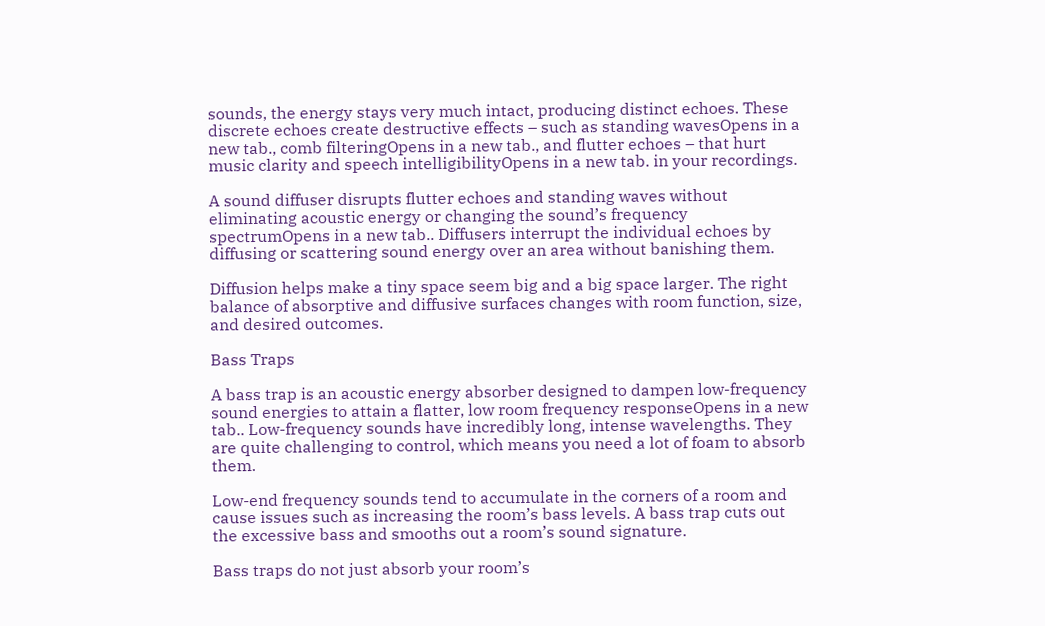sounds, the energy stays very much intact, producing distinct echoes. These discrete echoes create destructive effects – such as standing wavesOpens in a new tab., comb filteringOpens in a new tab., and flutter echoes – that hurt music clarity and speech intelligibilityOpens in a new tab. in your recordings.

A sound diffuser disrupts flutter echoes and standing waves without eliminating acoustic energy or changing the sound’s frequency spectrumOpens in a new tab.. Diffusers interrupt the individual echoes by diffusing or scattering sound energy over an area without banishing them.

Diffusion helps make a tiny space seem big and a big space larger. The right balance of absorptive and diffusive surfaces changes with room function, size, and desired outcomes.

Bass Traps

A bass trap is an acoustic energy absorber designed to dampen low-frequency sound energies to attain a flatter, low room frequency responseOpens in a new tab.. Low-frequency sounds have incredibly long, intense wavelengths. They are quite challenging to control, which means you need a lot of foam to absorb them.

Low-end frequency sounds tend to accumulate in the corners of a room and cause issues such as increasing the room’s bass levels. A bass trap cuts out the excessive bass and smooths out a room’s sound signature.

Bass traps do not just absorb your room’s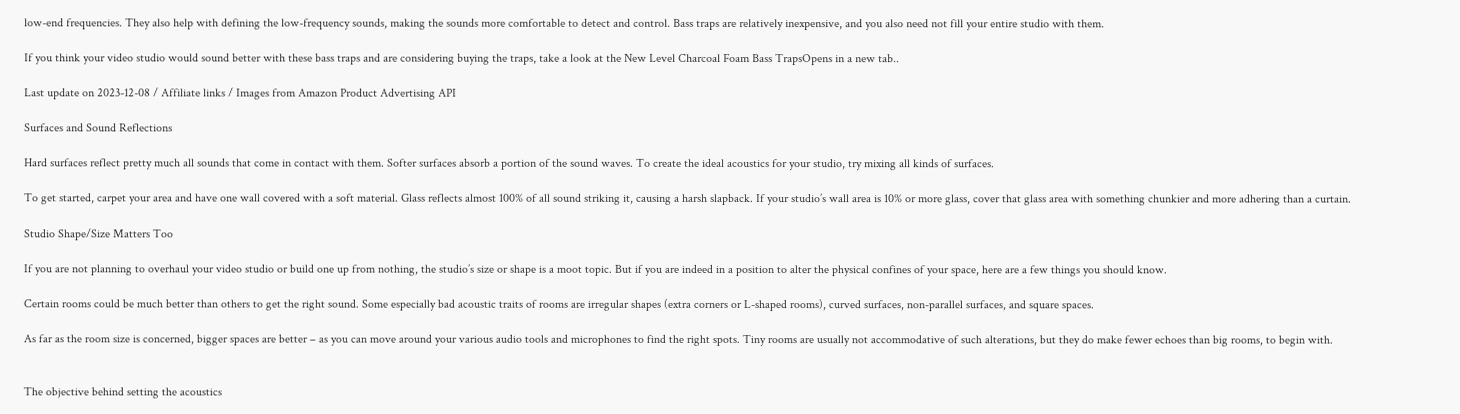low-end frequencies. They also help with defining the low-frequency sounds, making the sounds more comfortable to detect and control. Bass traps are relatively inexpensive, and you also need not fill your entire studio with them.

If you think your video studio would sound better with these bass traps and are considering buying the traps, take a look at the New Level Charcoal Foam Bass TrapsOpens in a new tab..

Last update on 2023-12-08 / Affiliate links / Images from Amazon Product Advertising API

Surfaces and Sound Reflections

Hard surfaces reflect pretty much all sounds that come in contact with them. Softer surfaces absorb a portion of the sound waves. To create the ideal acoustics for your studio, try mixing all kinds of surfaces.

To get started, carpet your area and have one wall covered with a soft material. Glass reflects almost 100% of all sound striking it, causing a harsh slapback. If your studio’s wall area is 10% or more glass, cover that glass area with something chunkier and more adhering than a curtain.

Studio Shape/Size Matters Too

If you are not planning to overhaul your video studio or build one up from nothing, the studio’s size or shape is a moot topic. But if you are indeed in a position to alter the physical confines of your space, here are a few things you should know.

Certain rooms could be much better than others to get the right sound. Some especially bad acoustic traits of rooms are irregular shapes (extra corners or L-shaped rooms), curved surfaces, non-parallel surfaces, and square spaces.

As far as the room size is concerned, bigger spaces are better – as you can move around your various audio tools and microphones to find the right spots. Tiny rooms are usually not accommodative of such alterations, but they do make fewer echoes than big rooms, to begin with.


The objective behind setting the acoustics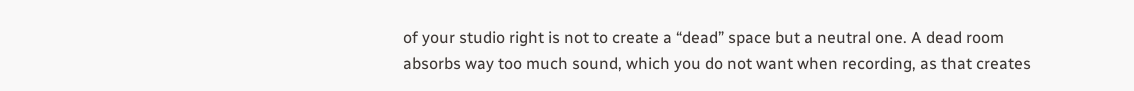of your studio right is not to create a “dead” space but a neutral one. A dead room absorbs way too much sound, which you do not want when recording, as that creates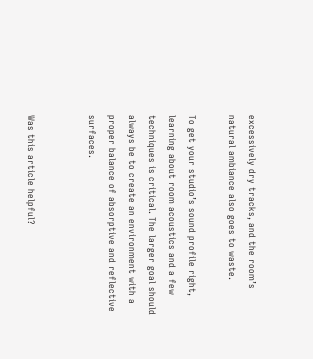excessively dry tracks, and the room’s natural ambiance also goes to waste.

To get your studio’s sound profile right, learning about room acoustics and a few techniques is critical. The larger goal should always be to create an environment with a proper balance of absorptive and reflective surfaces.


Was this article helpful?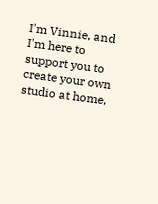I'm Vinnie, and I'm here to support you to create your own studio at home,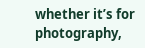whether it’s for photography,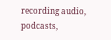recording audio, podcasts,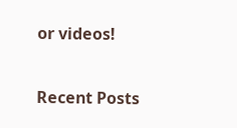or videos!

Recent Posts